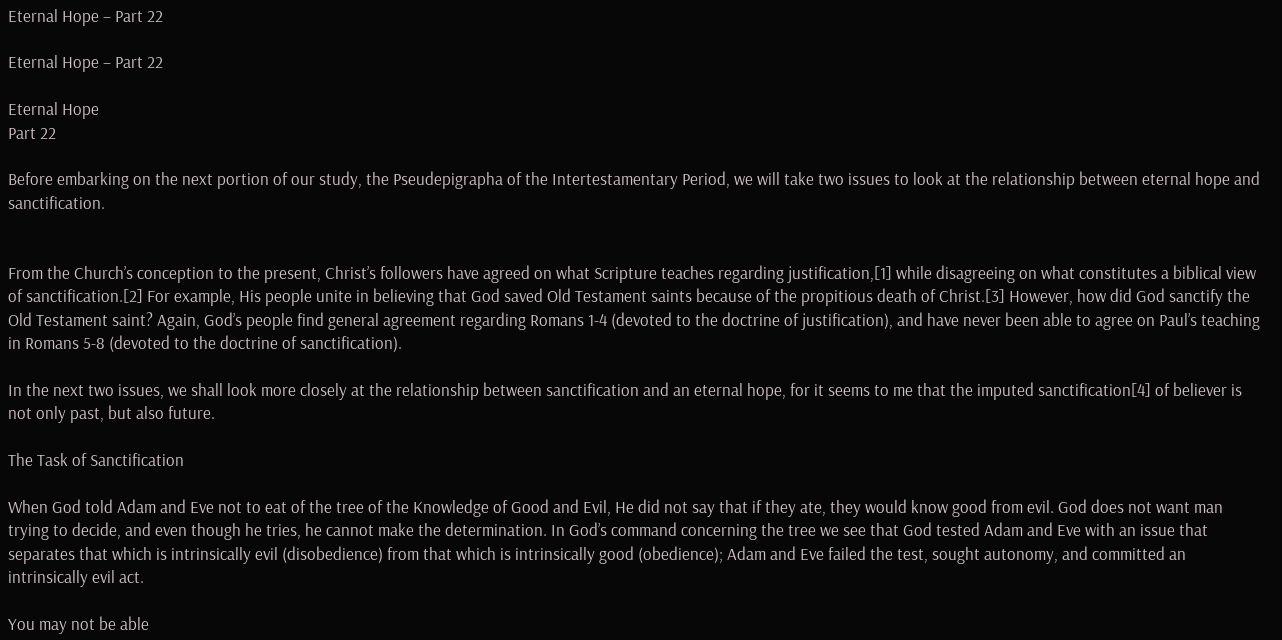Eternal Hope – Part 22

Eternal Hope – Part 22

Eternal Hope
Part 22

Before embarking on the next portion of our study, the Pseudepigrapha of the Intertestamentary Period, we will take two issues to look at the relationship between eternal hope and sanctification.


From the Church’s conception to the present, Christ’s followers have agreed on what Scripture teaches regarding justification,[1] while disagreeing on what constitutes a biblical view of sanctification.[2] For example, His people unite in believing that God saved Old Testament saints because of the propitious death of Christ.[3] However, how did God sanctify the Old Testament saint? Again, God’s people find general agreement regarding Romans 1-4 (devoted to the doctrine of justification), and have never been able to agree on Paul’s teaching in Romans 5-8 (devoted to the doctrine of sanctification).

In the next two issues, we shall look more closely at the relationship between sanctification and an eternal hope, for it seems to me that the imputed sanctification[4] of believer is not only past, but also future.

The Task of Sanctification

When God told Adam and Eve not to eat of the tree of the Knowledge of Good and Evil, He did not say that if they ate, they would know good from evil. God does not want man trying to decide, and even though he tries, he cannot make the determination. In God’s command concerning the tree we see that God tested Adam and Eve with an issue that separates that which is intrinsically evil (disobedience) from that which is intrinsically good (obedience); Adam and Eve failed the test, sought autonomy, and committed an intrinsically evil act.

You may not be able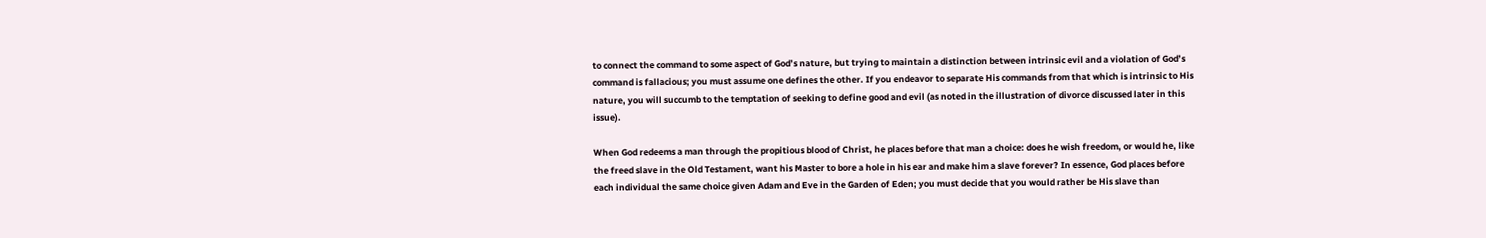to connect the command to some aspect of God’s nature, but trying to maintain a distinction between intrinsic evil and a violation of God’s command is fallacious; you must assume one defines the other. If you endeavor to separate His commands from that which is intrinsic to His nature, you will succumb to the temptation of seeking to define good and evil (as noted in the illustration of divorce discussed later in this issue).

When God redeems a man through the propitious blood of Christ, he places before that man a choice: does he wish freedom, or would he, like the freed slave in the Old Testament, want his Master to bore a hole in his ear and make him a slave forever? In essence, God places before each individual the same choice given Adam and Eve in the Garden of Eden; you must decide that you would rather be His slave than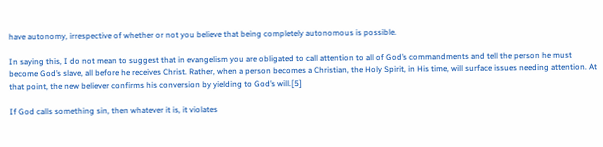have autonomy, irrespective of whether or not you believe that being completely autonomous is possible.

In saying this, I do not mean to suggest that in evangelism you are obligated to call attention to all of God’s commandments and tell the person he must become God’s slave, all before he receives Christ. Rather, when a person becomes a Christian, the Holy Spirit, in His time, will surface issues needing attention. At that point, the new believer confirms his conversion by yielding to God’s will.[5]

If God calls something sin, then whatever it is, it violates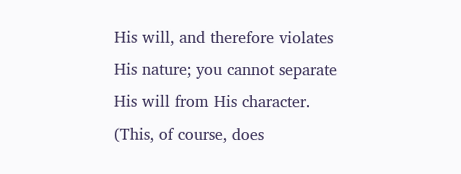His will, and therefore violates His nature; you cannot separate His will from His character. (This, of course, does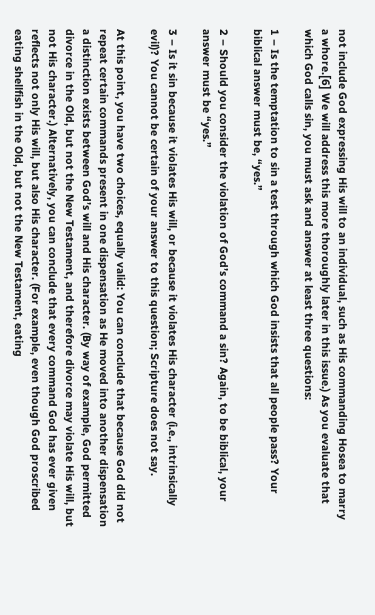not include God expressing His will to an individual, such as His commanding Hosea to marry a whore.[6] We will address this more thoroughly later in this issue.) As you evaluate that which God calls sin, you must ask and answer at least three questions:

1 – Is the temptation to sin a test through which God insists that all people pass? Your biblical answer must be, “yes.”

2 – Should you consider the violation of God’s command a sin? Again, to be biblical, your answer must be “yes.”

3 – Is it sin because it violates His will, or because it violates His character (i.e., intrinsically evil)? You cannot be certain of your answer to this question; Scripture does not say.

At this point, you have two choices, equally valid: You can conclude that because God did not repeat certain commands present in one dispensation as He moved into another dispensation a distinction exists between God’s will and His character. (By way of example, God permitted divorce in the Old, but not the New Testament, and therefore divorce may violate His will, but not His character.) Alternatively, you can conclude that every command God has ever given reflects not only His will, but also His character. (For example, even though God proscribed eating shellfish in the Old, but not the New Testament, eating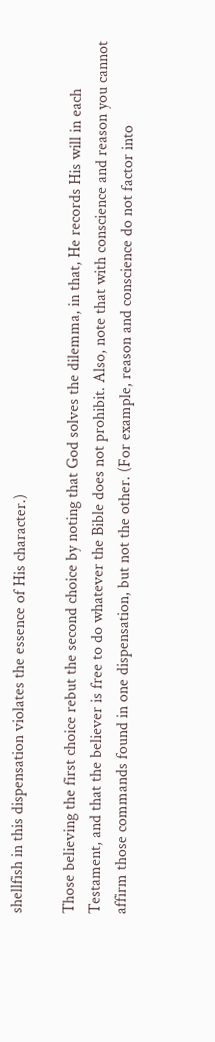shellfish in this dispensation violates the essence of His character.)

Those believing the first choice rebut the second choice by noting that God solves the dilemma, in that, He records His will in each Testament, and that the believer is free to do whatever the Bible does not prohibit. Also, note that with conscience and reason you cannot affirm those commands found in one dispensation, but not the other. (For example, reason and conscience do not factor into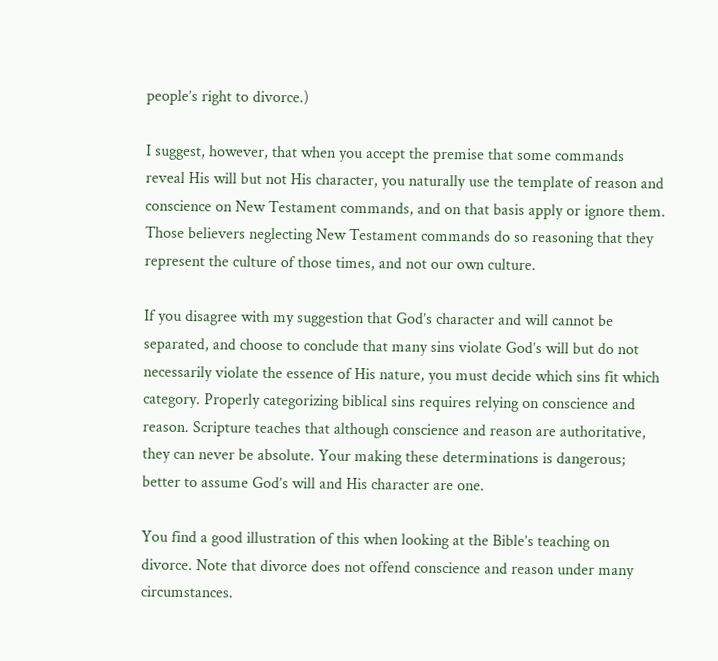people’s right to divorce.)

I suggest, however, that when you accept the premise that some commands reveal His will but not His character, you naturally use the template of reason and conscience on New Testament commands, and on that basis apply or ignore them. Those believers neglecting New Testament commands do so reasoning that they represent the culture of those times, and not our own culture.

If you disagree with my suggestion that God’s character and will cannot be separated, and choose to conclude that many sins violate God’s will but do not necessarily violate the essence of His nature, you must decide which sins fit which category. Properly categorizing biblical sins requires relying on conscience and reason. Scripture teaches that although conscience and reason are authoritative, they can never be absolute. Your making these determinations is dangerous; better to assume God’s will and His character are one.

You find a good illustration of this when looking at the Bible’s teaching on divorce. Note that divorce does not offend conscience and reason under many circumstances.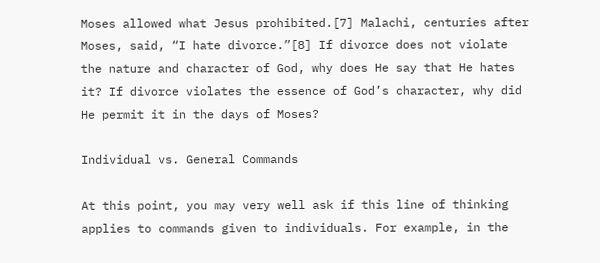Moses allowed what Jesus prohibited.[7] Malachi, centuries after Moses, said, “I hate divorce.”[8] If divorce does not violate the nature and character of God, why does He say that He hates it? If divorce violates the essence of God’s character, why did He permit it in the days of Moses?

Individual vs. General Commands

At this point, you may very well ask if this line of thinking applies to commands given to individuals. For example, in the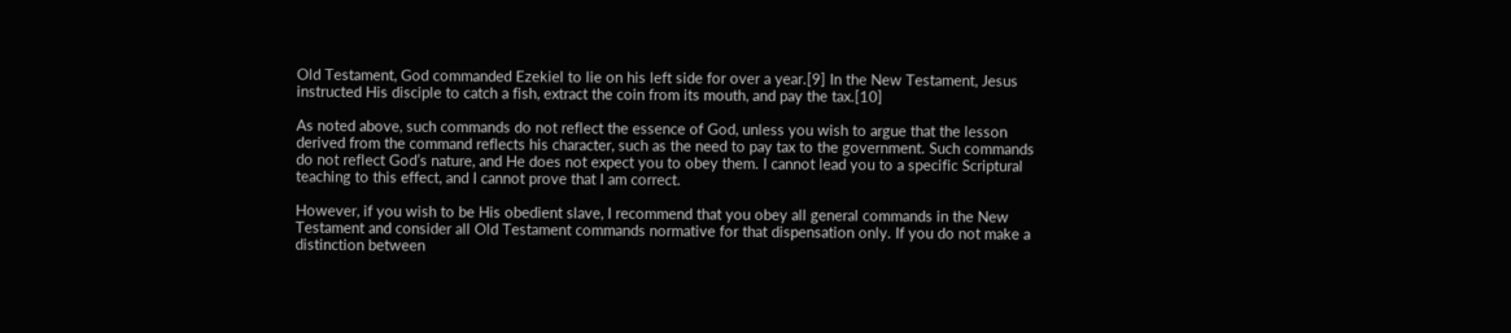Old Testament, God commanded Ezekiel to lie on his left side for over a year.[9] In the New Testament, Jesus instructed His disciple to catch a fish, extract the coin from its mouth, and pay the tax.[10]

As noted above, such commands do not reflect the essence of God, unless you wish to argue that the lesson derived from the command reflects his character, such as the need to pay tax to the government. Such commands do not reflect God’s nature, and He does not expect you to obey them. I cannot lead you to a specific Scriptural teaching to this effect, and I cannot prove that I am correct.

However, if you wish to be His obedient slave, I recommend that you obey all general commands in the New Testament and consider all Old Testament commands normative for that dispensation only. If you do not make a distinction between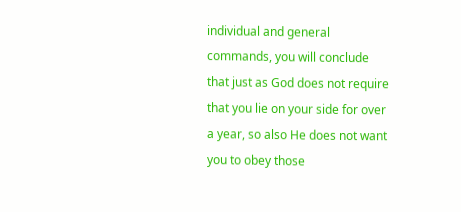individual and general commands, you will conclude that just as God does not require that you lie on your side for over a year, so also He does not want you to obey those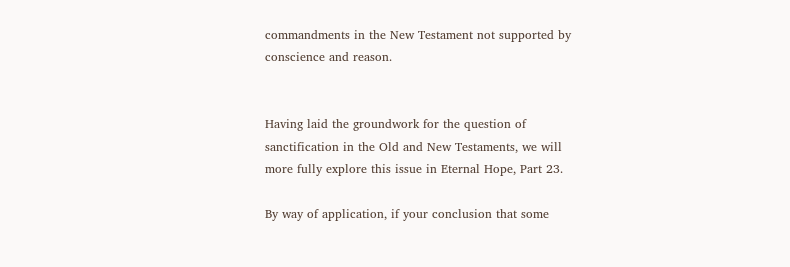commandments in the New Testament not supported by conscience and reason.


Having laid the groundwork for the question of sanctification in the Old and New Testaments, we will more fully explore this issue in Eternal Hope, Part 23.

By way of application, if your conclusion that some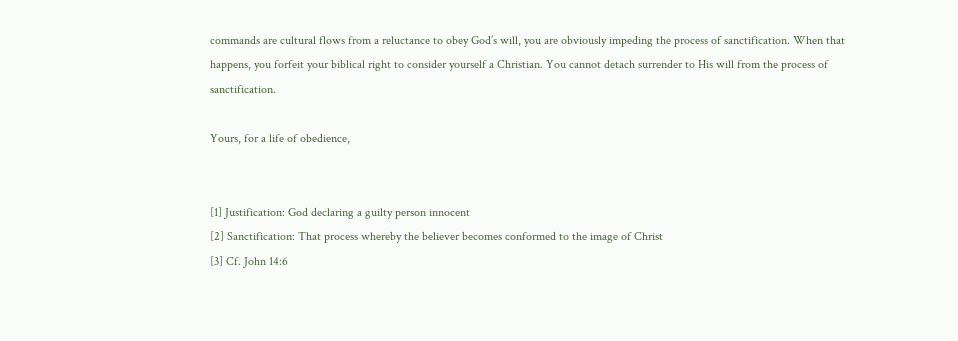commands are cultural flows from a reluctance to obey God’s will, you are obviously impeding the process of sanctification. When that happens, you forfeit your biblical right to consider yourself a Christian. You cannot detach surrender to His will from the process of sanctification.

Yours, for a life of obedience,


[1] Justification: God declaring a guilty person innocent
[2] Sanctification: That process whereby the believer becomes conformed to the image of Christ
[3] Cf. John 14:6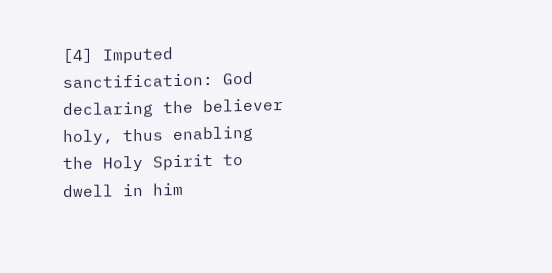[4] Imputed sanctification: God declaring the believer holy, thus enabling the Holy Spirit to dwell in him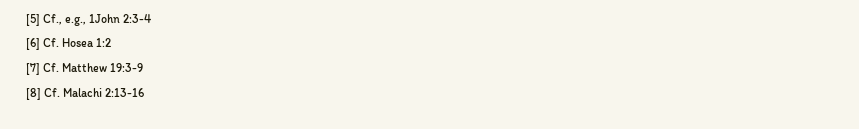[5] Cf., e.g., 1John 2:3-4
[6] Cf. Hosea 1:2
[7] Cf. Matthew 19:3-9
[8] Cf. Malachi 2:13-16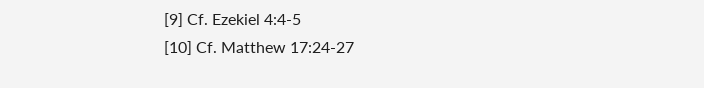[9] Cf. Ezekiel 4:4-5
[10] Cf. Matthew 17:24-27